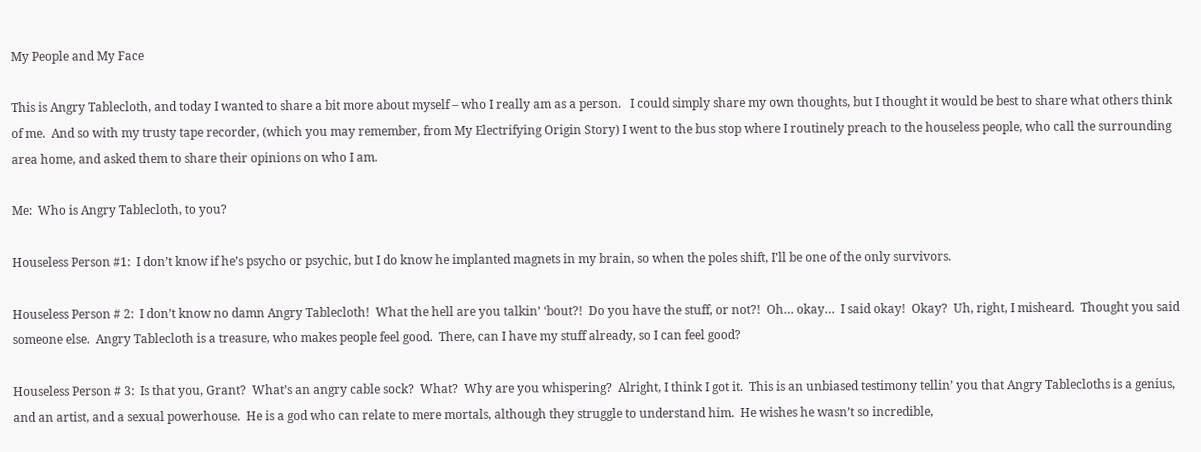My People and My Face

This is Angry Tablecloth, and today I wanted to share a bit more about myself – who I really am as a person.   I could simply share my own thoughts, but I thought it would be best to share what others think of me.  And so with my trusty tape recorder, (which you may remember, from My Electrifying Origin Story) I went to the bus stop where I routinely preach to the houseless people, who call the surrounding area home, and asked them to share their opinions on who I am.

Me:  Who is Angry Tablecloth, to you?

Houseless Person #1:  I don’t know if he’s psycho or psychic, but I do know he implanted magnets in my brain, so when the poles shift, I’ll be one of the only survivors.

Houseless Person # 2:  I don’t know no damn Angry Tablecloth!  What the hell are you talkin’ ‘bout?!  Do you have the stuff, or not?!  Oh… okay…  I said okay!  Okay?  Uh, right, I misheard.  Thought you said someone else.  Angry Tablecloth is a treasure, who makes people feel good.  There, can I have my stuff already, so I can feel good?

Houseless Person # 3:  Is that you, Grant?  What’s an angry cable sock?  What?  Why are you whispering?  Alright, I think I got it.  This is an unbiased testimony tellin’ you that Angry Tablecloths is a genius, and an artist, and a sexual powerhouse.  He is a god who can relate to mere mortals, although they struggle to understand him.  He wishes he wasn’t so incredible,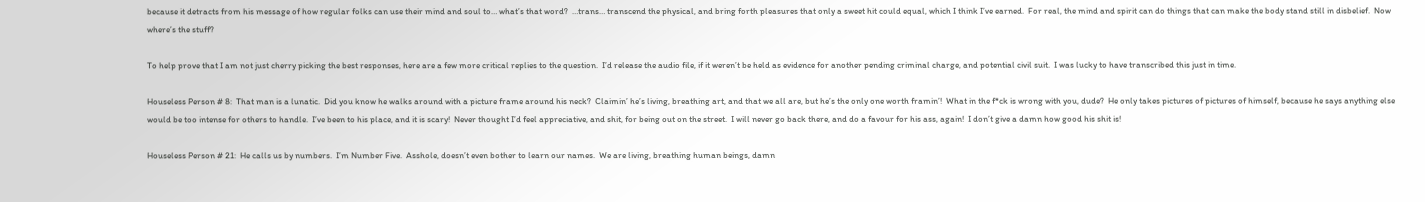because it detracts from his message of how regular folks can use their mind and soul to… what’s that word?  …trans… transcend the physical, and bring forth pleasures that only a sweet hit could equal, which I think I’ve earned.  For real, the mind and spirit can do things that can make the body stand still in disbelief.  Now where’s the stuff?

To help prove that I am not just cherry picking the best responses, here are a few more critical replies to the question.  I’d release the audio file, if it weren’t be held as evidence for another pending criminal charge, and potential civil suit.  I was lucky to have transcribed this just in time.

Houseless Person # 8:  That man is a lunatic.  Did you know he walks around with a picture frame around his neck?  Claimin’ he’s living, breathing art, and that we all are, but he’s the only one worth framin’!  What in the f*ck is wrong with you, dude?  He only takes pictures of pictures of himself, because he says anything else would be too intense for others to handle.  I’ve been to his place, and it is scary!  Never thought I’d feel appreciative, and shit, for being out on the street.  I will never go back there, and do a favour for his ass, again!  I don’t give a damn how good his shit is!

Houseless Person # 21:  He calls us by numbers.  I’m Number Five.  Asshole, doesn’t even bother to learn our names.  We are living, breathing human beings, damn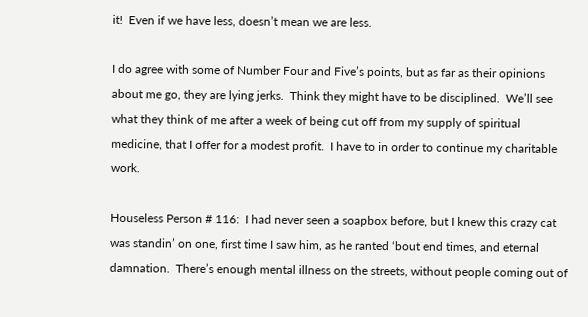it!  Even if we have less, doesn’t mean we are less.

I do agree with some of Number Four and Five’s points, but as far as their opinions about me go, they are lying jerks.  Think they might have to be disciplined.  We’ll see what they think of me after a week of being cut off from my supply of spiritual medicine, that I offer for a modest profit.  I have to in order to continue my charitable work.

Houseless Person # 116:  I had never seen a soapbox before, but I knew this crazy cat was standin’ on one, first time I saw him, as he ranted ‘bout end times, and eternal damnation.  There’s enough mental illness on the streets, without people coming out of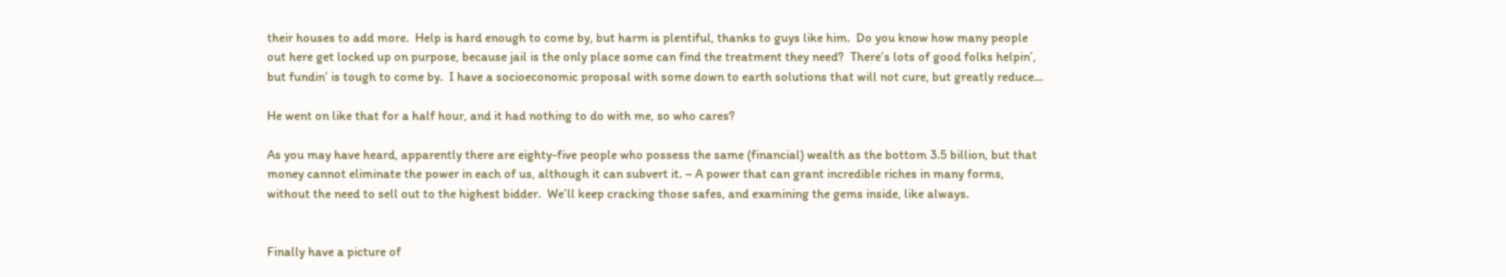their houses to add more.  Help is hard enough to come by, but harm is plentiful, thanks to guys like him.  Do you know how many people out here get locked up on purpose, because jail is the only place some can find the treatment they need?  There’s lots of good folks helpin’, but fundin’ is tough to come by.  I have a socioeconomic proposal with some down to earth solutions that will not cure, but greatly reduce…

He went on like that for a half hour, and it had nothing to do with me, so who cares?

As you may have heard, apparently there are eighty-five people who possess the same (financial) wealth as the bottom 3.5 billion, but that money cannot eliminate the power in each of us, although it can subvert it. – A power that can grant incredible riches in many forms, without the need to sell out to the highest bidder.  We’ll keep cracking those safes, and examining the gems inside, like always.


Finally have a picture of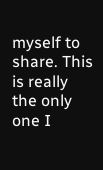myself to share. This is really the only one I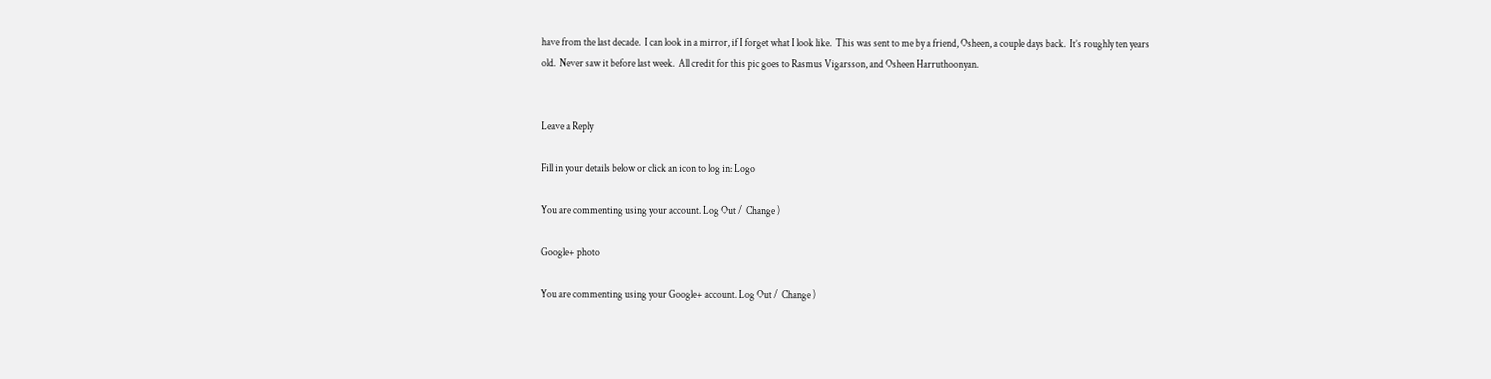have from the last decade.  I can look in a mirror, if I forget what I look like.  This was sent to me by a friend, Osheen, a couple days back.  It’s roughly ten years old.  Never saw it before last week.  All credit for this pic goes to Rasmus Vigarsson, and Osheen Harruthoonyan.


Leave a Reply

Fill in your details below or click an icon to log in: Logo

You are commenting using your account. Log Out /  Change )

Google+ photo

You are commenting using your Google+ account. Log Out /  Change )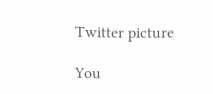Twitter picture

You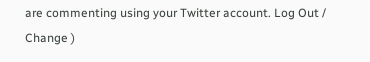are commenting using your Twitter account. Log Out /  Change )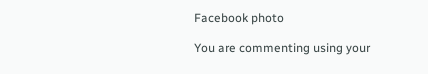Facebook photo

You are commenting using your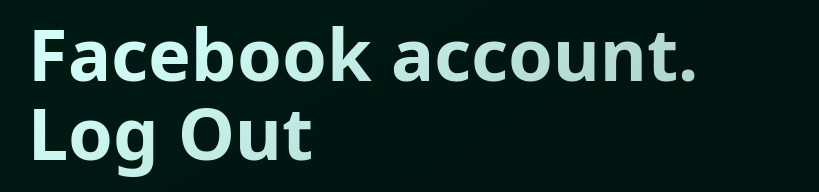Facebook account. Log Out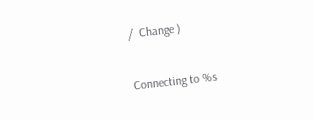/  Change )


Connecting to %s